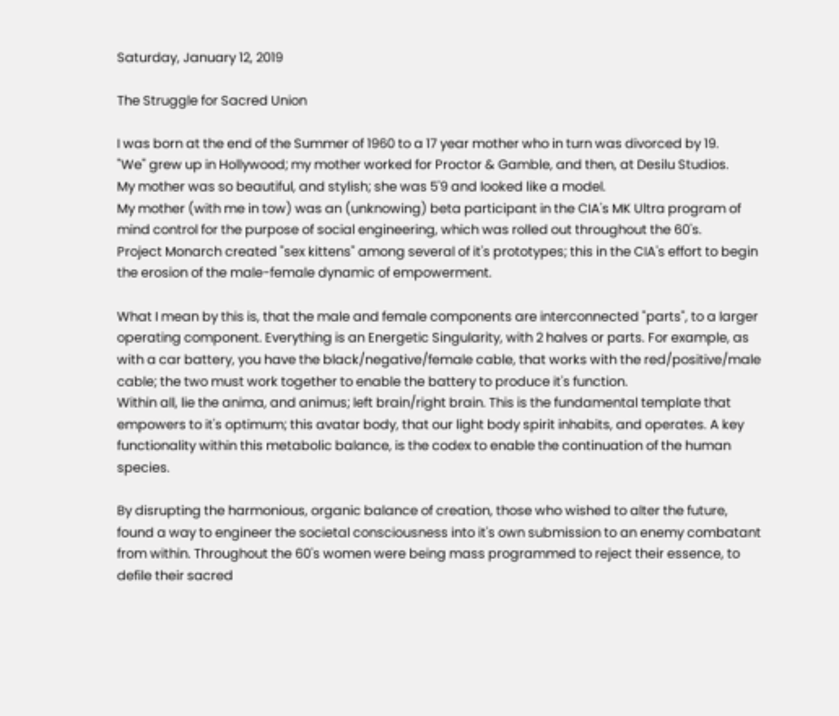Saturday, January 12, 2019

The Struggle for Sacred Union

I was born at the end of the Summer of 1960 to a 17 year mother who in turn was divorced by 19.
"We" grew up in Hollywood; my mother worked for Proctor & Gamble, and then, at Desilu Studios.
My mother was so beautiful, and stylish; she was 5'9 and looked like a model.
My mother (with me in tow) was an (unknowing) beta participant in the CIA's MK Ultra program of mind control for the purpose of social engineering, which was rolled out throughout the 60's.
Project Monarch created "sex kittens" among several of it's prototypes; this in the CIA's effort to begin the erosion of the male-female dynamic of empowerment.

What I mean by this is, that the male and female components are interconnected "parts", to a larger operating component. Everything is an Energetic Singularity, with 2 halves or parts. For example, as with a car battery, you have the black/negative/female cable, that works with the red/positive/male cable; the two must work together to enable the battery to produce it's function.
Within all, lie the anima, and animus; left brain/right brain. This is the fundamental template that empowers to it's optimum; this avatar body, that our light body spirit inhabits, and operates. A key functionality within this metabolic balance, is the codex to enable the continuation of the human species.

By disrupting the harmonious, organic balance of creation, those who wished to alter the future, found a way to engineer the societal consciousness into it's own submission to an enemy combatant from within. Throughout the 60's women were being mass programmed to reject their essence, to defile their sacred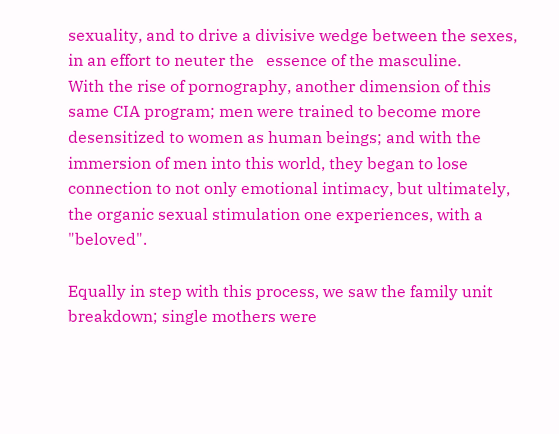sexuality, and to drive a divisive wedge between the sexes, in an effort to neuter the   essence of the masculine.
With the rise of pornography, another dimension of this same CIA program; men were trained to become more desensitized to women as human beings; and with the immersion of men into this world, they began to lose connection to not only emotional intimacy, but ultimately, the organic sexual stimulation one experiences, with a "beloved".

Equally in step with this process, we saw the family unit breakdown; single mothers were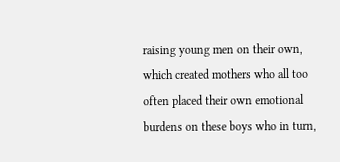raising young men on their own, which created mothers who all too often placed their own emotional burdens on these boys who in turn,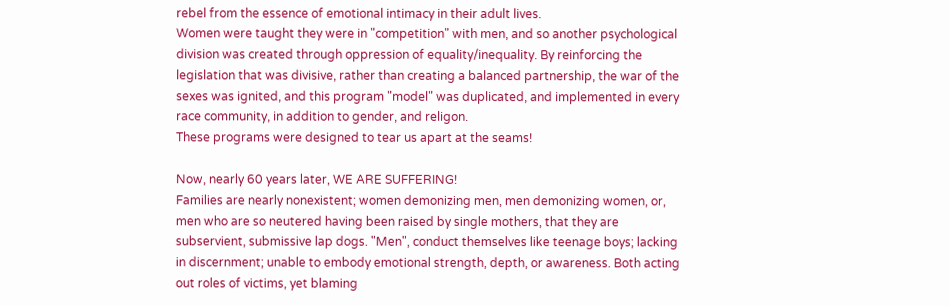rebel from the essence of emotional intimacy in their adult lives.
Women were taught they were in "competition" with men, and so another psychological division was created through oppression of equality/inequality. By reinforcing the legislation that was divisive, rather than creating a balanced partnership, the war of the sexes was ignited, and this program "model" was duplicated, and implemented in every race community, in addition to gender, and religon.
These programs were designed to tear us apart at the seams!

Now, nearly 60 years later, WE ARE SUFFERING!
Families are nearly nonexistent; women demonizing men, men demonizing women, or, men who are so neutered having been raised by single mothers, that they are subservient, submissive lap dogs. "Men", conduct themselves like teenage boys; lacking in discernment; unable to embody emotional strength, depth, or awareness. Both acting out roles of victims, yet blaming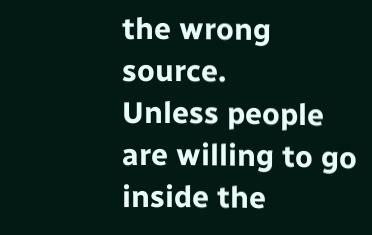the wrong source.
Unless people are willing to go inside the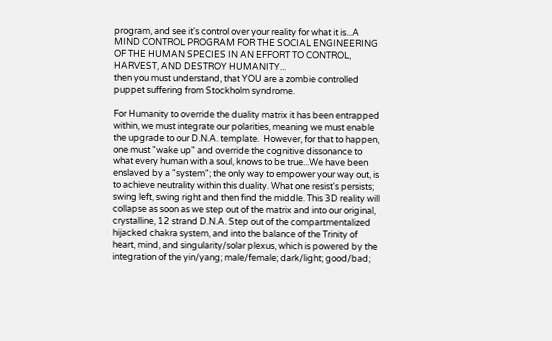program, and see it's control over your reality for what it is...A MIND CONTROL PROGRAM FOR THE SOCIAL ENGINEERING OF THE HUMAN SPECIES IN AN EFFORT TO CONTROL, HARVEST, AND DESTROY HUMANITY...
then you must understand, that YOU are a zombie controlled puppet suffering from Stockholm syndrome.

For Humanity to override the duality matrix it has been entrapped within, we must integrate our polarities, meaning we must enable the upgrade to our D.N.A. template.  However, for that to happen, one must "wake up" and override the cognitive dissonance to what every human with a soul, knows to be true...We have been enslaved by a "system"; the only way to empower your way out, is to achieve neutrality within this duality. What one resist's persists; swing left, swing right and then find the middle. This 3D reality will collapse as soon as we step out of the matrix and into our original, crystalline, 12 strand D.N.A. Step out of the compartmentalized hijacked chakra system, and into the balance of the Trinity of heart, mind, and singularity/solar plexus, which is powered by the integration of the yin/yang; male/female; dark/light; good/bad;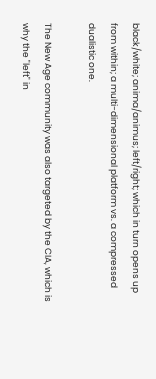black/white; anima/animus; left/right; which in turn opens up from within; a multi-dimensional platform vs. a compressed dualistic one.

The New Age community was also targeted by the CIA, which is why the "left" in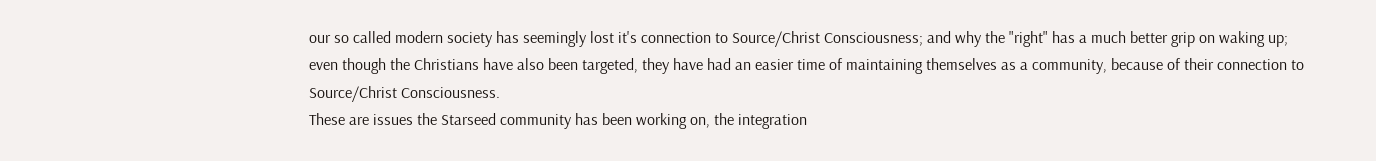our so called modern society has seemingly lost it's connection to Source/Christ Consciousness; and why the "right" has a much better grip on waking up; even though the Christians have also been targeted, they have had an easier time of maintaining themselves as a community, because of their connection to Source/Christ Consciousness.
These are issues the Starseed community has been working on, the integration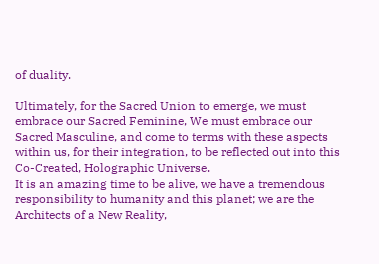of duality.

Ultimately, for the Sacred Union to emerge, we must embrace our Sacred Feminine, We must embrace our Sacred Masculine, and come to terms with these aspects within us, for their integration, to be reflected out into this Co-Created, Holographic Universe.
It is an amazing time to be alive, we have a tremendous responsibility to humanity and this planet; we are the Architects of a New Reality,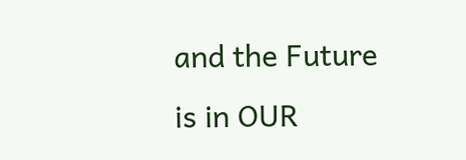and the Future is in OUR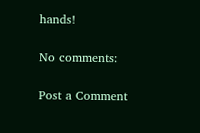hands!

No comments:

Post a Comment